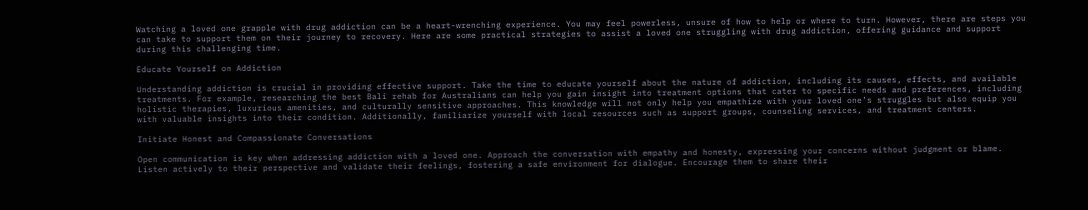Watching a loved one grapple with drug addiction can be a heart-wrenching experience. You may feel powerless, unsure of how to help or where to turn. However, there are steps you can take to support them on their journey to recovery. Here are some practical strategies to assist a loved one struggling with drug addiction, offering guidance and support during this challenging time.

Educate Yourself on Addiction

Understanding addiction is crucial in providing effective support. Take the time to educate yourself about the nature of addiction, including its causes, effects, and available treatments. For example, researching the best Bali rehab for Australians can help you gain insight into treatment options that cater to specific needs and preferences, including holistic therapies, luxurious amenities, and culturally sensitive approaches. This knowledge will not only help you empathize with your loved one’s struggles but also equip you with valuable insights into their condition. Additionally, familiarize yourself with local resources such as support groups, counseling services, and treatment centers.

Initiate Honest and Compassionate Conversations

Open communication is key when addressing addiction with a loved one. Approach the conversation with empathy and honesty, expressing your concerns without judgment or blame. Listen actively to their perspective and validate their feelings, fostering a safe environment for dialogue. Encourage them to share their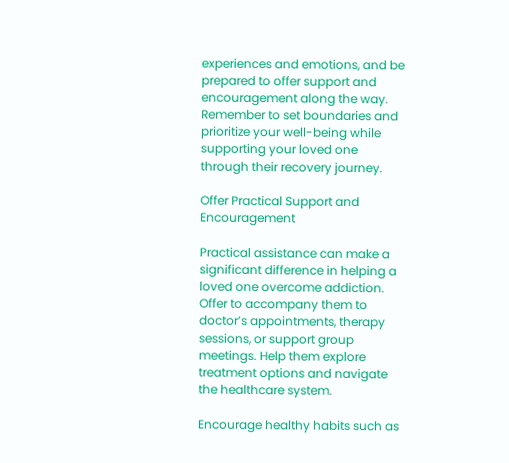experiences and emotions, and be prepared to offer support and encouragement along the way. Remember to set boundaries and prioritize your well-being while supporting your loved one through their recovery journey.

Offer Practical Support and Encouragement

Practical assistance can make a significant difference in helping a loved one overcome addiction. Offer to accompany them to doctor’s appointments, therapy sessions, or support group meetings. Help them explore treatment options and navigate the healthcare system.

Encourage healthy habits such as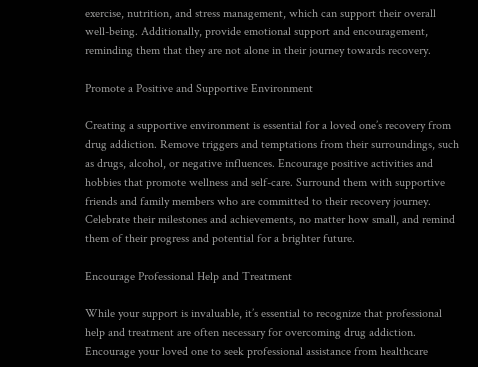exercise, nutrition, and stress management, which can support their overall well-being. Additionally, provide emotional support and encouragement, reminding them that they are not alone in their journey towards recovery.

Promote a Positive and Supportive Environment

Creating a supportive environment is essential for a loved one’s recovery from drug addiction. Remove triggers and temptations from their surroundings, such as drugs, alcohol, or negative influences. Encourage positive activities and hobbies that promote wellness and self-care. Surround them with supportive friends and family members who are committed to their recovery journey. Celebrate their milestones and achievements, no matter how small, and remind them of their progress and potential for a brighter future.

Encourage Professional Help and Treatment

While your support is invaluable, it’s essential to recognize that professional help and treatment are often necessary for overcoming drug addiction. Encourage your loved one to seek professional assistance from healthcare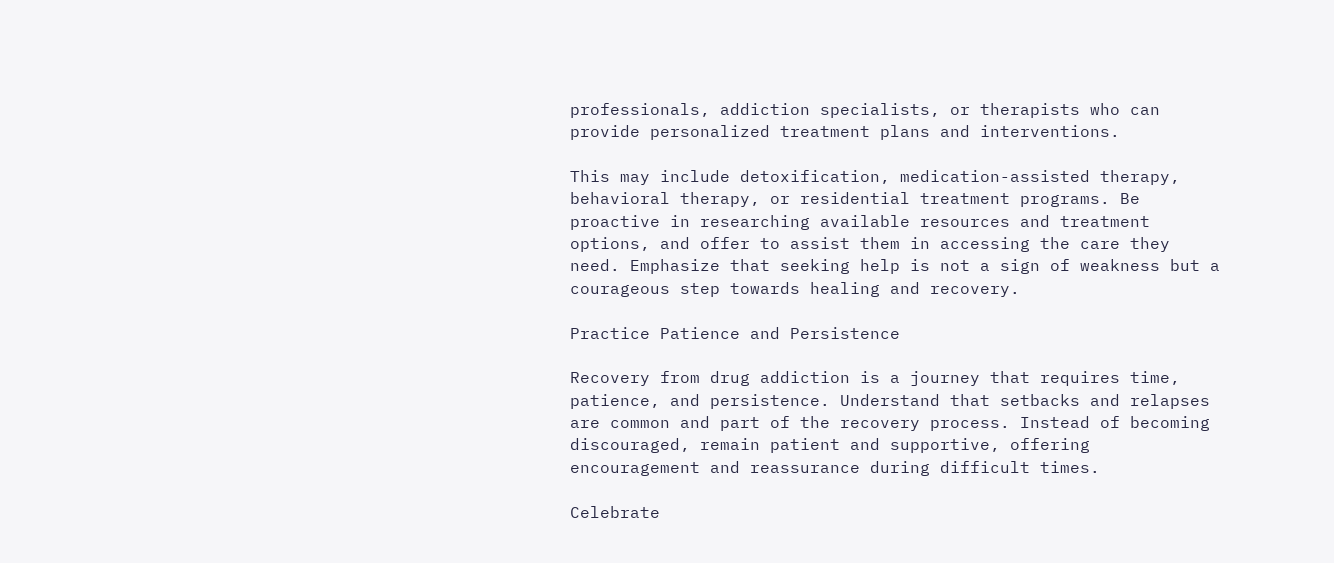professionals, addiction specialists, or therapists who can provide personalized treatment plans and interventions.

This may include detoxification, medication-assisted therapy, behavioral therapy, or residential treatment programs. Be proactive in researching available resources and treatment options, and offer to assist them in accessing the care they need. Emphasize that seeking help is not a sign of weakness but a courageous step towards healing and recovery.

Practice Patience and Persistence

Recovery from drug addiction is a journey that requires time, patience, and persistence. Understand that setbacks and relapses are common and part of the recovery process. Instead of becoming discouraged, remain patient and supportive, offering encouragement and reassurance during difficult times.

Celebrate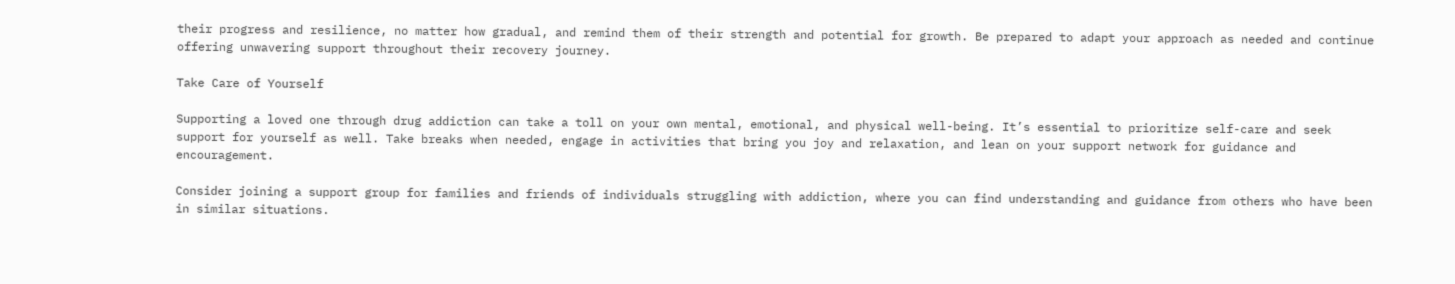their progress and resilience, no matter how gradual, and remind them of their strength and potential for growth. Be prepared to adapt your approach as needed and continue offering unwavering support throughout their recovery journey.

Take Care of Yourself

Supporting a loved one through drug addiction can take a toll on your own mental, emotional, and physical well-being. It’s essential to prioritize self-care and seek support for yourself as well. Take breaks when needed, engage in activities that bring you joy and relaxation, and lean on your support network for guidance and encouragement.

Consider joining a support group for families and friends of individuals struggling with addiction, where you can find understanding and guidance from others who have been in similar situations.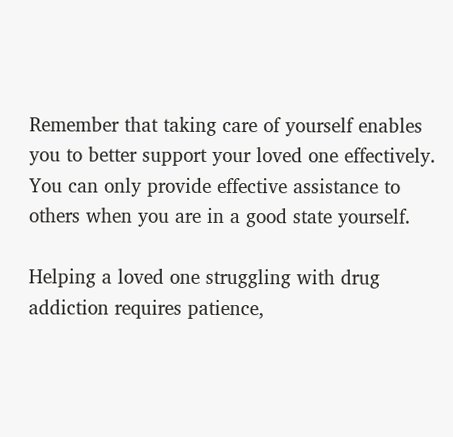Remember that taking care of yourself enables you to better support your loved one effectively. You can only provide effective assistance to others when you are in a good state yourself.

Helping a loved one struggling with drug addiction requires patience,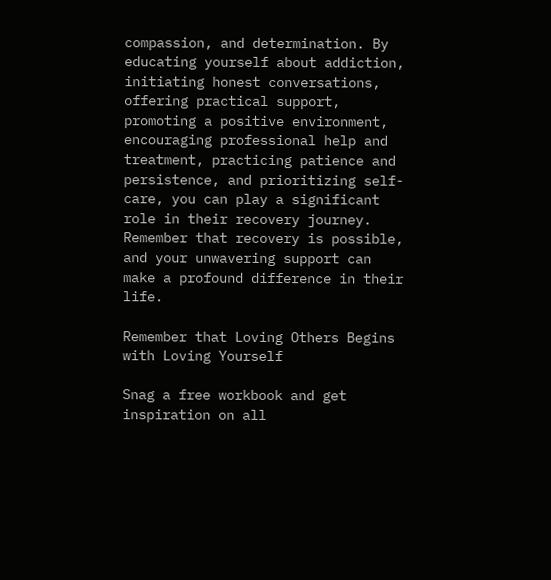compassion, and determination. By educating yourself about addiction, initiating honest conversations, offering practical support, promoting a positive environment, encouraging professional help and treatment, practicing patience and persistence, and prioritizing self-care, you can play a significant role in their recovery journey. Remember that recovery is possible, and your unwavering support can make a profound difference in their life.

Remember that Loving Others Begins with Loving Yourself

Snag a free workbook and get inspiration on all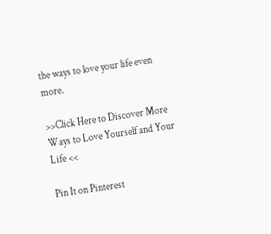the ways to love your life even more.

>>Click Here to Discover More Ways to Love Yourself and Your Life <<

Pin It on Pinterest